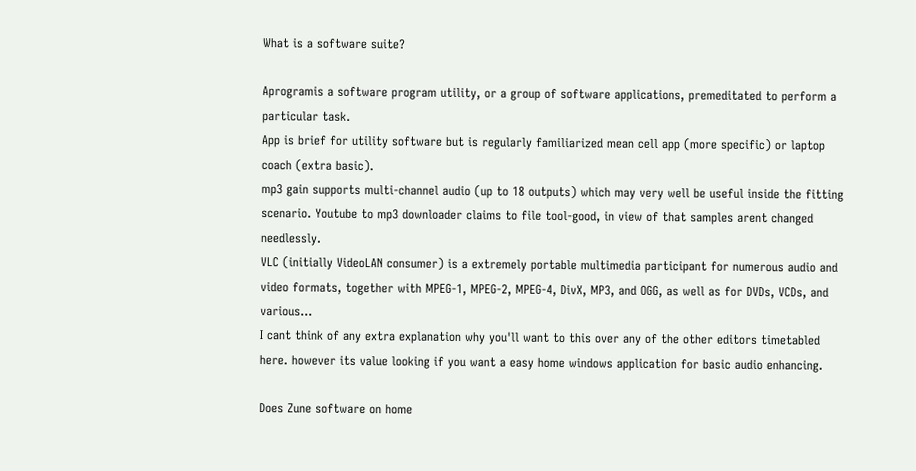What is a software suite?

Aprogramis a software program utility, or a group of software applications, premeditated to perform a particular task.
App is brief for utility software but is regularly familiarized mean cell app (more specific) or laptop coach (extra basic).
mp3 gain supports multi-channel audio (up to 18 outputs) which may very well be useful inside the fitting scenario. Youtube to mp3 downloader claims to file tool-good, in view of that samples arent changed needlessly.
VLC (initially VideoLAN consumer) is a extremely portable multimedia participant for numerous audio and video formats, together with MPEG-1, MPEG-2, MPEG-4, DivX, MP3, and OGG, as well as for DVDs, VCDs, and various...
I cant think of any extra explanation why you'll want to this over any of the other editors timetabled here. however its value looking if you want a easy home windows application for basic audio enhancing.

Does Zune software on home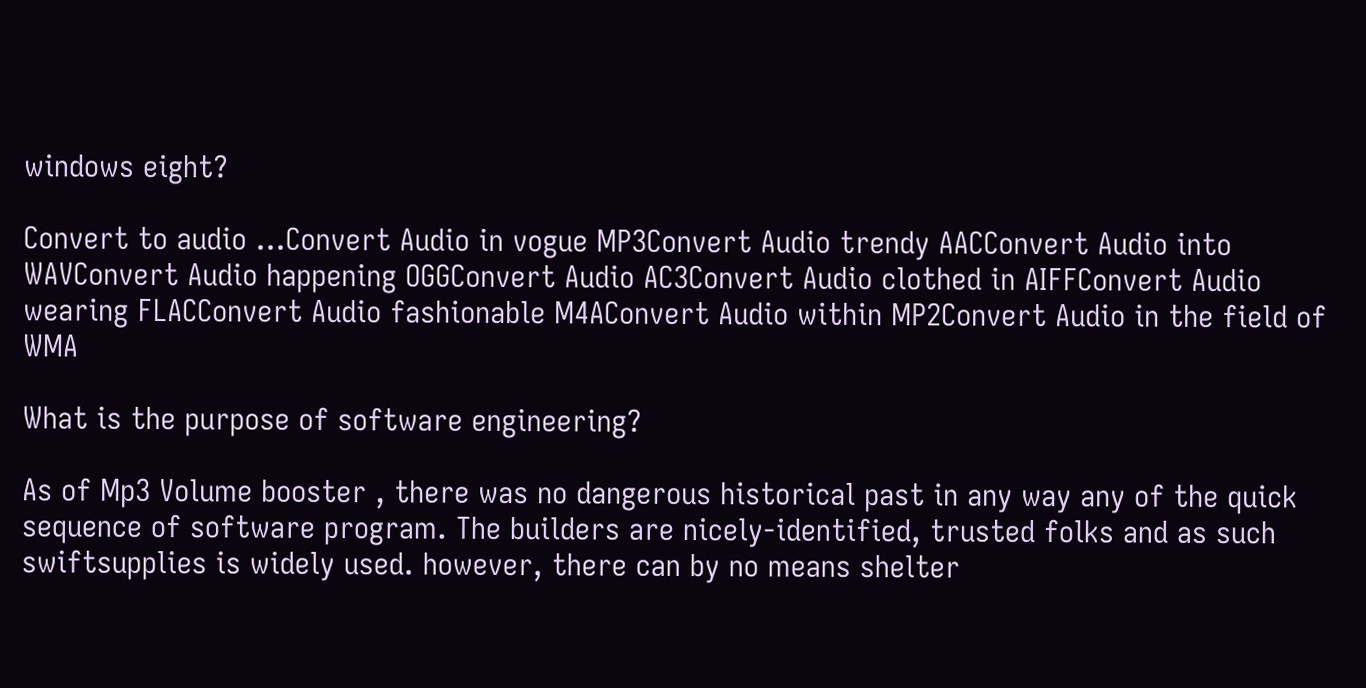windows eight?

Convert to audio ...Convert Audio in vogue MP3Convert Audio trendy AACConvert Audio into WAVConvert Audio happening OGGConvert Audio AC3Convert Audio clothed in AIFFConvert Audio wearing FLACConvert Audio fashionable M4AConvert Audio within MP2Convert Audio in the field of WMA

What is the purpose of software engineering?

As of Mp3 Volume booster , there was no dangerous historical past in any way any of the quick sequence of software program. The builders are nicely-identified, trusted folks and as such swiftsupplies is widely used. however, there can by no means shelter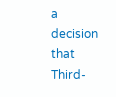a decision that Third-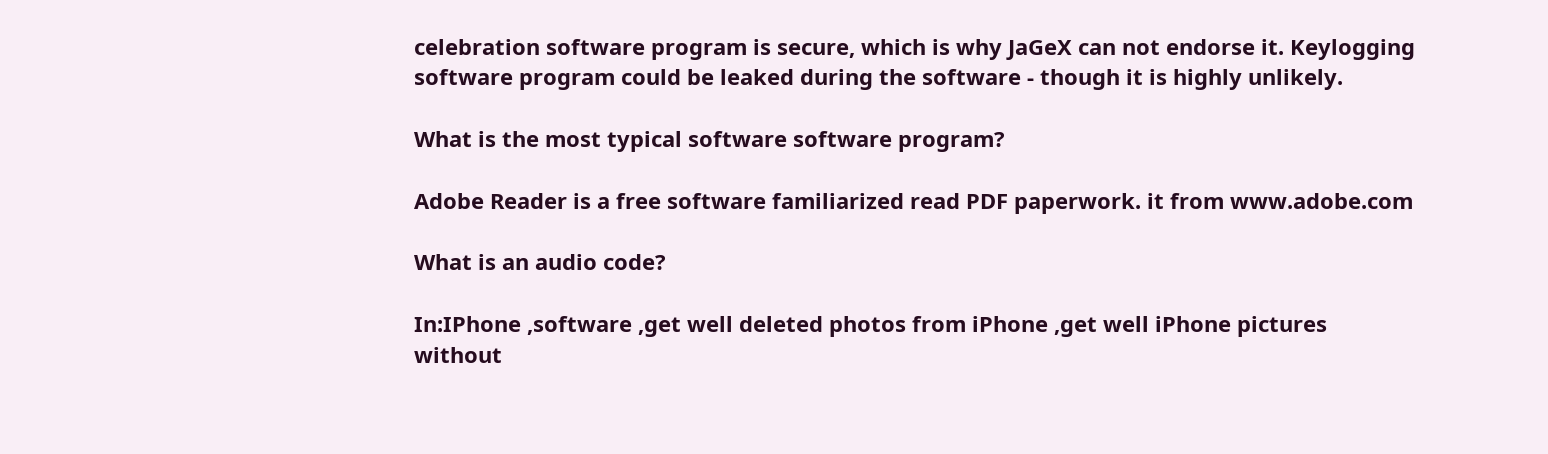celebration software program is secure, which is why JaGeX can not endorse it. Keylogging software program could be leaked during the software - though it is highly unlikely.

What is the most typical software software program?

Adobe Reader is a free software familiarized read PDF paperwork. it from www.adobe.com

What is an audio code?

In:IPhone ,software ,get well deleted photos from iPhone ,get well iPhone pictures without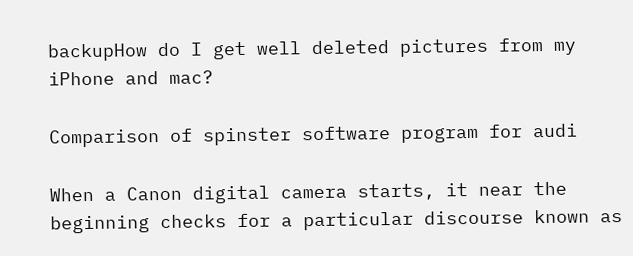backupHow do I get well deleted pictures from my iPhone and mac?

Comparison of spinster software program for audi

When a Canon digital camera starts, it near the beginning checks for a particular discourse known as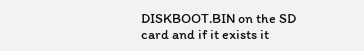DISKBOOT.BIN on the SD card and if it exists it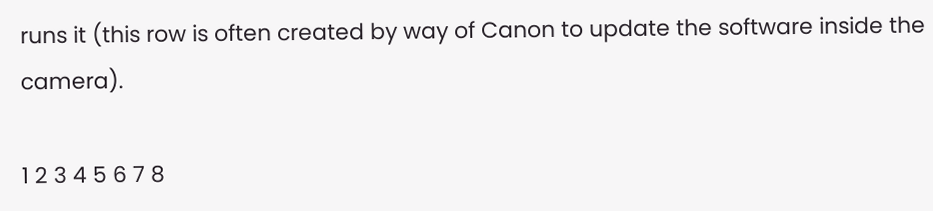runs it (this row is often created by way of Canon to update the software inside the camera).

1 2 3 4 5 6 7 8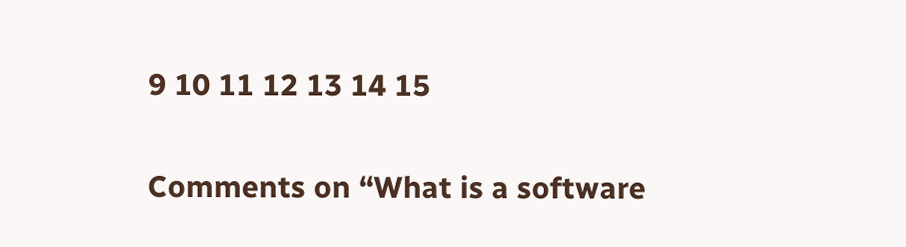9 10 11 12 13 14 15

Comments on “What is a software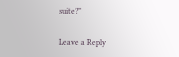suite?”

Leave a Reply